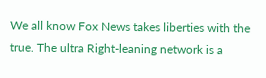We all know Fox News takes liberties with the true. The ultra Right-leaning network is a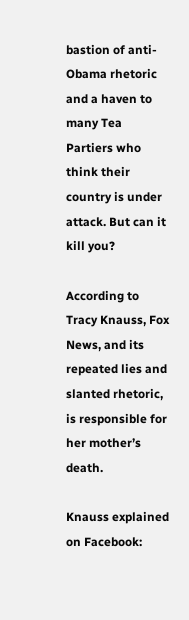bastion of anti-Obama rhetoric and a haven to many Tea Partiers who think their country is under attack. But can it kill you?

According to Tracy Knauss, Fox News, and its repeated lies and slanted rhetoric, is responsible for her mother’s death.

Knauss explained on Facebook: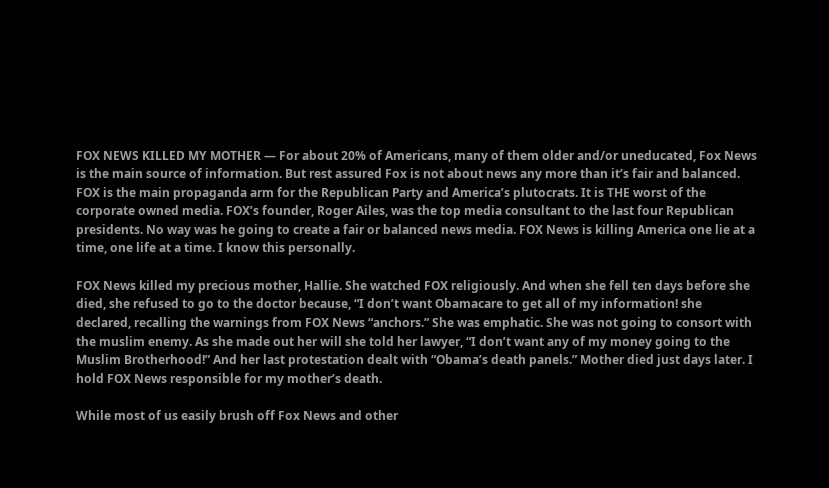FOX NEWS KILLED MY MOTHER — For about 20% of Americans, many of them older and/or uneducated, Fox News is the main source of information. But rest assured Fox is not about news any more than it’s fair and balanced. FOX is the main propaganda arm for the Republican Party and America’s plutocrats. It is THE worst of the corporate owned media. FOX’s founder, Roger Ailes, was the top media consultant to the last four Republican presidents. No way was he going to create a fair or balanced news media. FOX News is killing America one lie at a time, one life at a time. I know this personally.

FOX News killed my precious mother, Hallie. She watched FOX religiously. And when she fell ten days before she died, she refused to go to the doctor because, “I don’t want Obamacare to get all of my information! she declared, recalling the warnings from FOX News “anchors.” She was emphatic. She was not going to consort with the muslim enemy. As she made out her will she told her lawyer, “I don’t want any of my money going to the Muslim Brotherhood!” And her last protestation dealt with “Obama’s death panels.” Mother died just days later. I hold FOX News responsible for my mother’s death.

While most of us easily brush off Fox News and other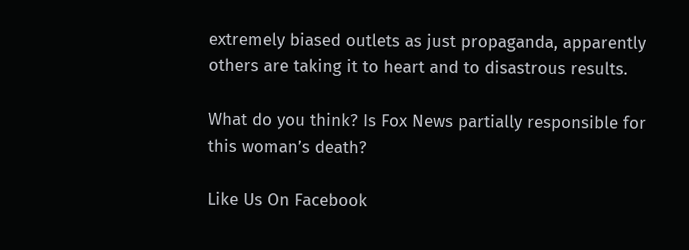extremely biased outlets as just propaganda, apparently others are taking it to heart and to disastrous results.

What do you think? Is Fox News partially responsible for this woman’s death?

Like Us On Facebook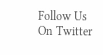Follow Us On Twitter